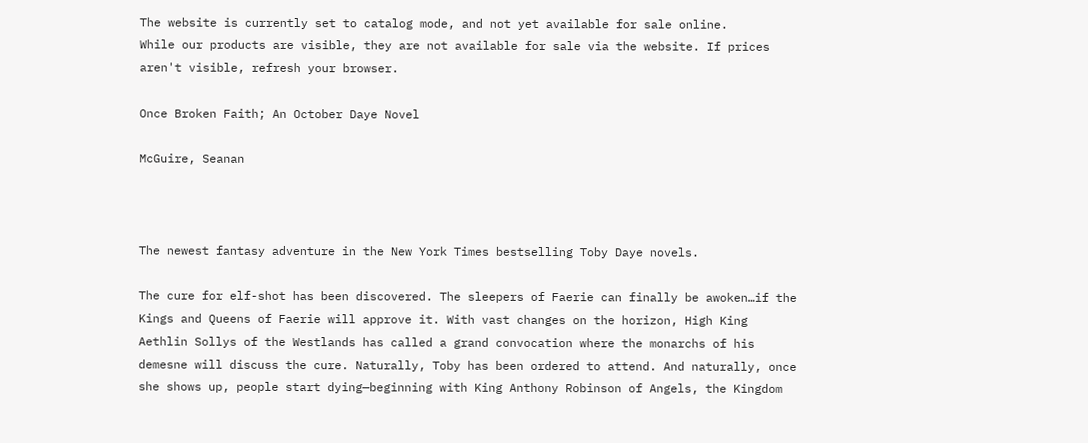The website is currently set to catalog mode, and not yet available for sale online.
While our products are visible, they are not available for sale via the website. If prices aren't visible, refresh your browser.

Once Broken Faith; An October Daye Novel

McGuire, Seanan



The newest fantasy adventure in the New York Times bestselling Toby Daye novels.

The cure for elf-shot has been discovered. The sleepers of Faerie can finally be awoken…if the Kings and Queens of Faerie will approve it. With vast changes on the horizon, High King Aethlin Sollys of the Westlands has called a grand convocation where the monarchs of his demesne will discuss the cure. Naturally, Toby has been ordered to attend. And naturally, once she shows up, people start dying—beginning with King Anthony Robinson of Angels, the Kingdom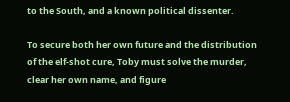to the South, and a known political dissenter.

To secure both her own future and the distribution of the elf-shot cure, Toby must solve the murder, clear her own name, and figure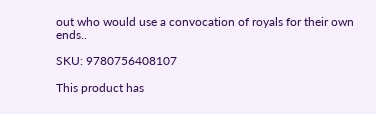out who would use a convocation of royals for their own ends..

SKU: 9780756408107

This product has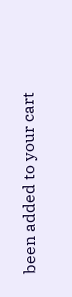been added to your cart